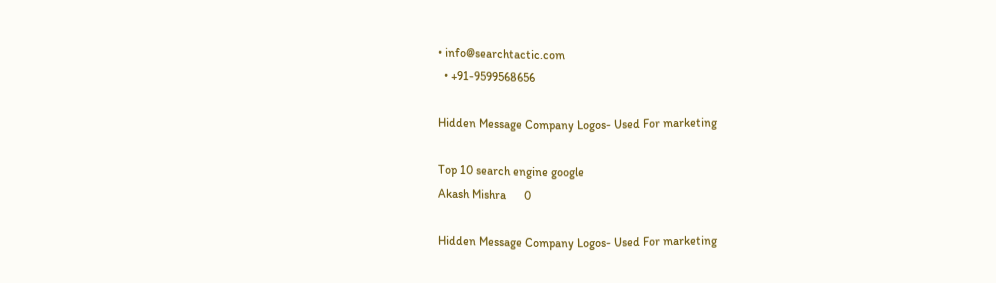• info@searchtactic.com
  • +91-9599568656

Hidden Message Company Logos- Used For marketing

Top 10 search engine google
Akash Mishra      0

Hidden Message Company Logos- Used For marketing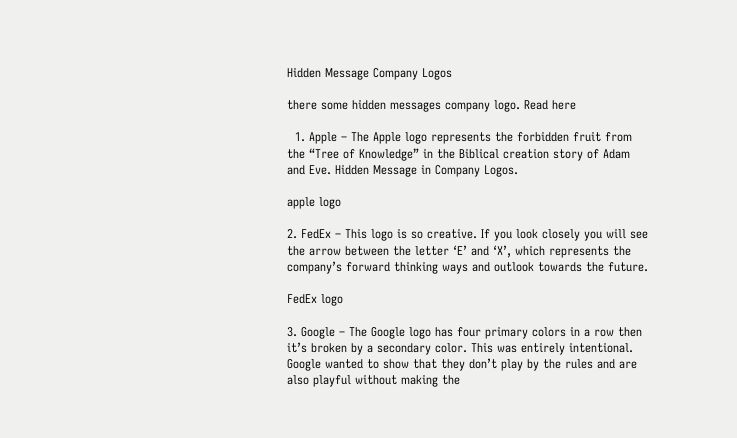Hidden Message Company Logos

there some hidden messages company logo. Read here

  1. Apple – The Apple logo represents the forbidden fruit from the “Tree of Knowledge” in the Biblical creation story of Adam and Eve. Hidden Message in Company Logos.

apple logo

2. FedEx – This logo is so creative. If you look closely you will see the arrow between the letter ‘E’ and ‘X’, which represents the company’s forward thinking ways and outlook towards the future.

FedEx logo

3. Google – The Google logo has four primary colors in a row then it’s broken by a secondary color. This was entirely intentional. Google wanted to show that they don’t play by the rules and are also playful without making the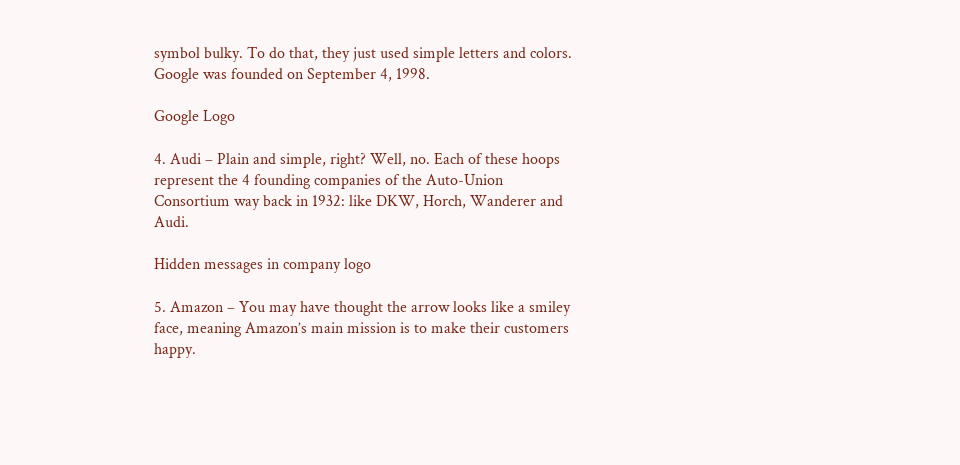symbol bulky. To do that, they just used simple letters and colors. Google was founded on September 4, 1998.

Google Logo

4. Audi – Plain and simple, right? Well, no. Each of these hoops represent the 4 founding companies of the Auto-Union Consortium way back in 1932: like DKW, Horch, Wanderer and Audi.

Hidden messages in company logo

5. Amazon – You may have thought the arrow looks like a smiley face, meaning Amazon’s main mission is to make their customers happy.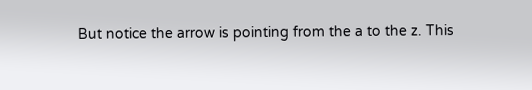But notice the arrow is pointing from the a to the z. This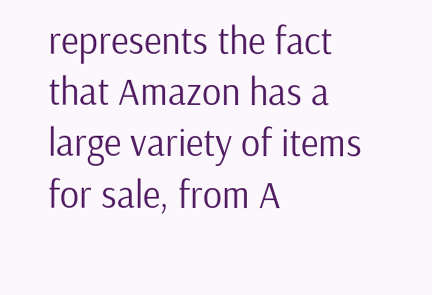represents the fact that Amazon has a large variety of items for sale, from A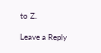to Z.

Leave a Reply